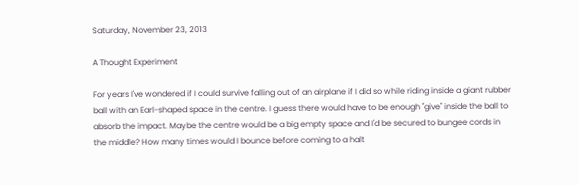Saturday, November 23, 2013

A Thought Experiment

For years I've wondered if I could survive falling out of an airplane if I did so while riding inside a giant rubber ball with an Earl-shaped space in the centre. I guess there would have to be enough "give" inside the ball to absorb the impact. Maybe the centre would be a big empty space and I'd be secured to bungee cords in the middle? How many times would I bounce before coming to a halt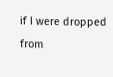if I were dropped from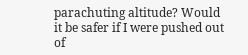parachuting altitude? Would it be safer if I were pushed out of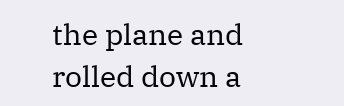the plane and rolled down a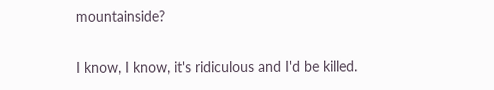mountainside?

I know, I know, it's ridiculous and I'd be killed.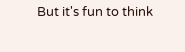But it's fun to think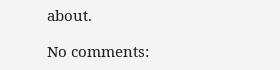about.

No comments: